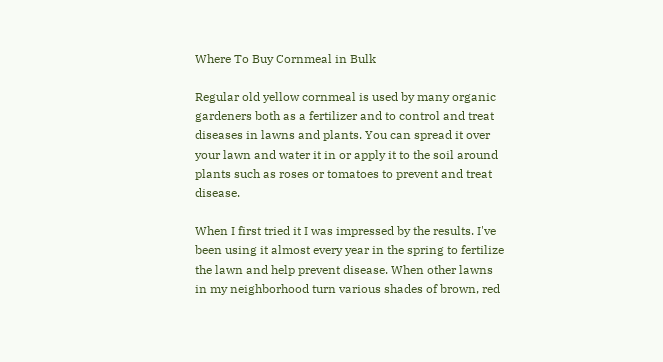Where To Buy Cornmeal in Bulk

Regular old yellow cornmeal is used by many organic gardeners both as a fertilizer and to control and treat diseases in lawns and plants. You can spread it over your lawn and water it in or apply it to the soil around plants such as roses or tomatoes to prevent and treat disease.

When I first tried it I was impressed by the results. I've been using it almost every year in the spring to fertilize the lawn and help prevent disease. When other lawns in my neighborhood turn various shades of brown, red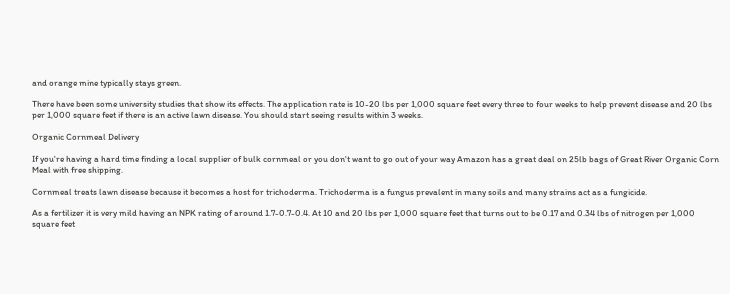and orange mine typically stays green.

There have been some university studies that show its effects. The application rate is 10-20 lbs per 1,000 square feet every three to four weeks to help prevent disease and 20 lbs per 1,000 square feet if there is an active lawn disease. You should start seeing results within 3 weeks.

Organic Cornmeal Delivery

If you're having a hard time finding a local supplier of bulk cornmeal or you don't want to go out of your way Amazon has a great deal on 25lb bags of Great River Organic Corn Meal with free shipping.

Cornmeal treats lawn disease because it becomes a host for trichoderma. Trichoderma is a fungus prevalent in many soils and many strains act as a fungicide.

As a fertilizer it is very mild having an NPK rating of around 1.7-0.7-0.4. At 10 and 20 lbs per 1,000 square feet that turns out to be 0.17 and 0.34 lbs of nitrogen per 1,000 square feet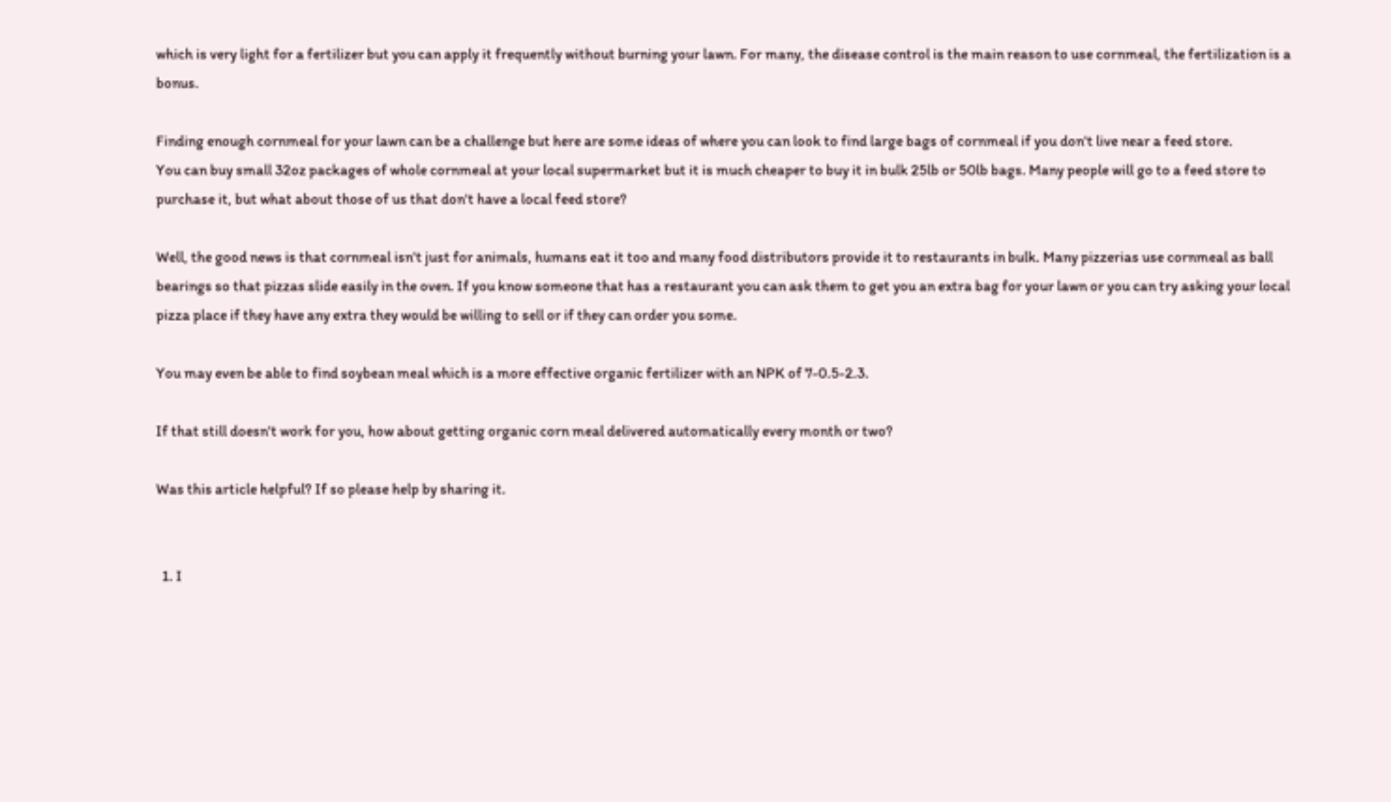which is very light for a fertilizer but you can apply it frequently without burning your lawn. For many, the disease control is the main reason to use cornmeal, the fertilization is a bonus.

Finding enough cornmeal for your lawn can be a challenge but here are some ideas of where you can look to find large bags of cornmeal if you don't live near a feed store.
You can buy small 32oz packages of whole cornmeal at your local supermarket but it is much cheaper to buy it in bulk 25lb or 50lb bags. Many people will go to a feed store to purchase it, but what about those of us that don't have a local feed store?

Well, the good news is that cornmeal isn't just for animals, humans eat it too and many food distributors provide it to restaurants in bulk. Many pizzerias use cornmeal as ball bearings so that pizzas slide easily in the oven. If you know someone that has a restaurant you can ask them to get you an extra bag for your lawn or you can try asking your local pizza place if they have any extra they would be willing to sell or if they can order you some.

You may even be able to find soybean meal which is a more effective organic fertilizer with an NPK of 7-0.5-2.3.

If that still doesn't work for you, how about getting organic corn meal delivered automatically every month or two?

Was this article helpful? If so please help by sharing it.


  1. I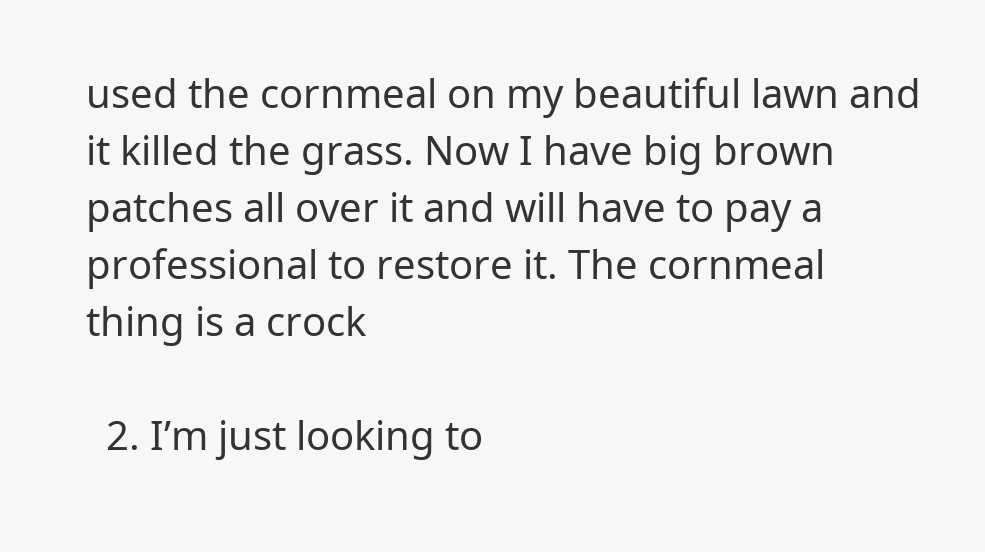used the cornmeal on my beautiful lawn and it killed the grass. Now I have big brown patches all over it and will have to pay a professional to restore it. The cornmeal thing is a crock

  2. I’m just looking to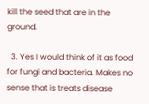kill the seed that are in the ground.

  3. Yes I would think of it as food for fungi and bacteria. Makes no sense that is treats disease